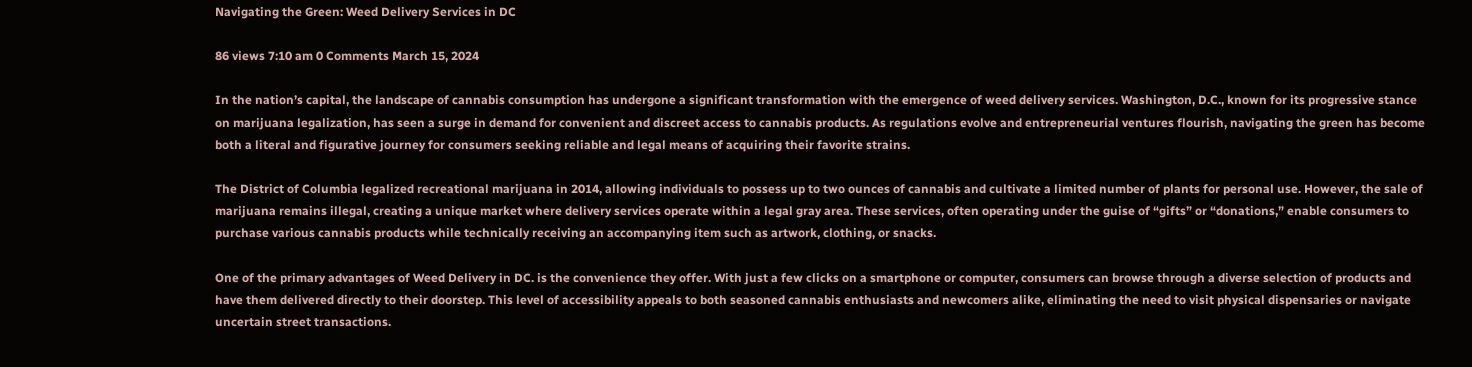Navigating the Green: Weed Delivery Services in DC

86 views 7:10 am 0 Comments March 15, 2024

In the nation’s capital, the landscape of cannabis consumption has undergone a significant transformation with the emergence of weed delivery services. Washington, D.C., known for its progressive stance on marijuana legalization, has seen a surge in demand for convenient and discreet access to cannabis products. As regulations evolve and entrepreneurial ventures flourish, navigating the green has become both a literal and figurative journey for consumers seeking reliable and legal means of acquiring their favorite strains.

The District of Columbia legalized recreational marijuana in 2014, allowing individuals to possess up to two ounces of cannabis and cultivate a limited number of plants for personal use. However, the sale of marijuana remains illegal, creating a unique market where delivery services operate within a legal gray area. These services, often operating under the guise of “gifts” or “donations,” enable consumers to purchase various cannabis products while technically receiving an accompanying item such as artwork, clothing, or snacks.

One of the primary advantages of Weed Delivery in DC. is the convenience they offer. With just a few clicks on a smartphone or computer, consumers can browse through a diverse selection of products and have them delivered directly to their doorstep. This level of accessibility appeals to both seasoned cannabis enthusiasts and newcomers alike, eliminating the need to visit physical dispensaries or navigate uncertain street transactions.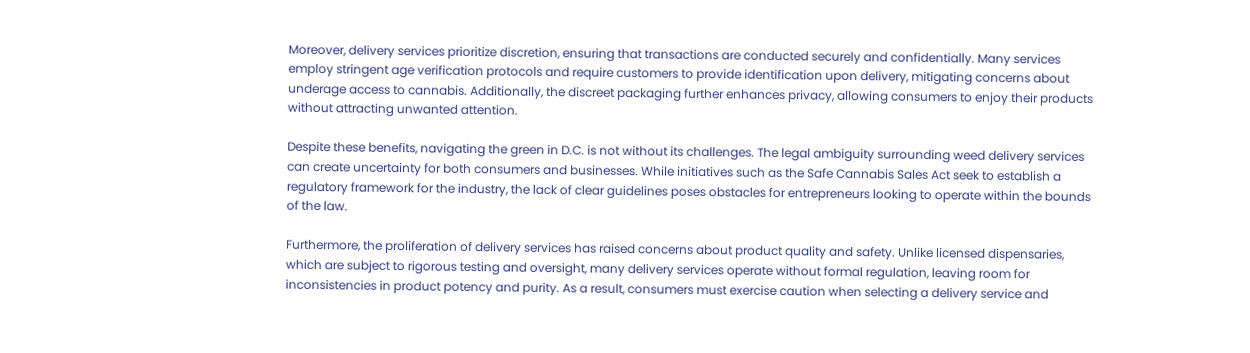Moreover, delivery services prioritize discretion, ensuring that transactions are conducted securely and confidentially. Many services employ stringent age verification protocols and require customers to provide identification upon delivery, mitigating concerns about underage access to cannabis. Additionally, the discreet packaging further enhances privacy, allowing consumers to enjoy their products without attracting unwanted attention.

Despite these benefits, navigating the green in D.C. is not without its challenges. The legal ambiguity surrounding weed delivery services can create uncertainty for both consumers and businesses. While initiatives such as the Safe Cannabis Sales Act seek to establish a regulatory framework for the industry, the lack of clear guidelines poses obstacles for entrepreneurs looking to operate within the bounds of the law.

Furthermore, the proliferation of delivery services has raised concerns about product quality and safety. Unlike licensed dispensaries, which are subject to rigorous testing and oversight, many delivery services operate without formal regulation, leaving room for inconsistencies in product potency and purity. As a result, consumers must exercise caution when selecting a delivery service and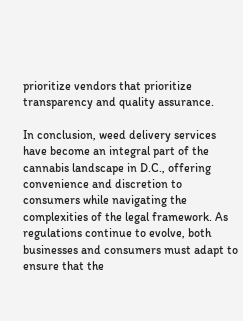prioritize vendors that prioritize transparency and quality assurance.

In conclusion, weed delivery services have become an integral part of the cannabis landscape in D.C., offering convenience and discretion to consumers while navigating the complexities of the legal framework. As regulations continue to evolve, both businesses and consumers must adapt to ensure that the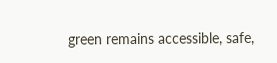green remains accessible, safe,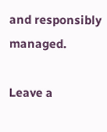and responsibly managed.

Leave a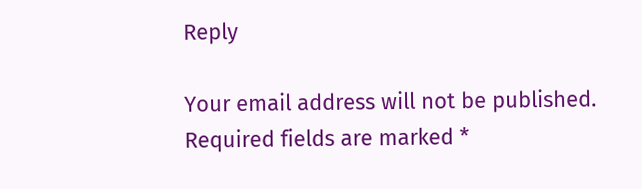Reply

Your email address will not be published. Required fields are marked *